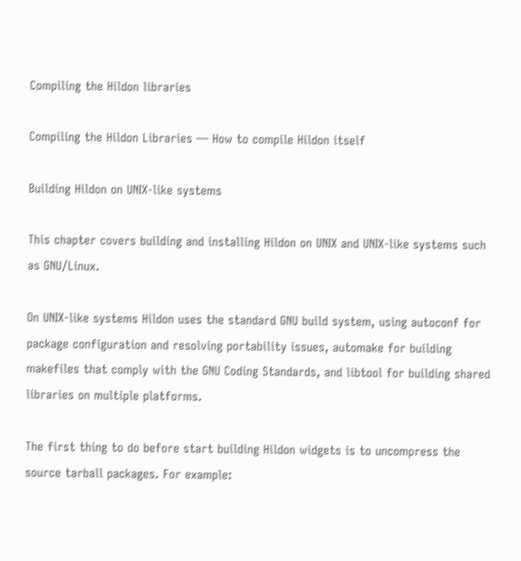Compiling the Hildon libraries

Compiling the Hildon Libraries — How to compile Hildon itself

Building Hildon on UNIX-like systems

This chapter covers building and installing Hildon on UNIX and UNIX-like systems such as GNU/Linux.

On UNIX-like systems Hildon uses the standard GNU build system, using autoconf for package configuration and resolving portability issues, automake for building makefiles that comply with the GNU Coding Standards, and libtool for building shared libraries on multiple platforms.

The first thing to do before start building Hildon widgets is to uncompress the source tarball packages. For example: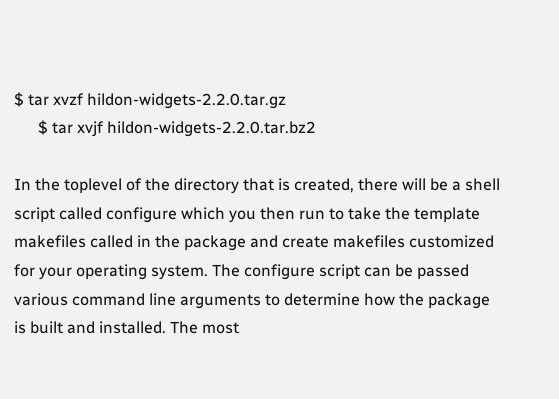$ tar xvzf hildon-widgets-2.2.0.tar.gz
      $ tar xvjf hildon-widgets-2.2.0.tar.bz2

In the toplevel of the directory that is created, there will be a shell script called configure which you then run to take the template makefiles called in the package and create makefiles customized for your operating system. The configure script can be passed various command line arguments to determine how the package is built and installed. The most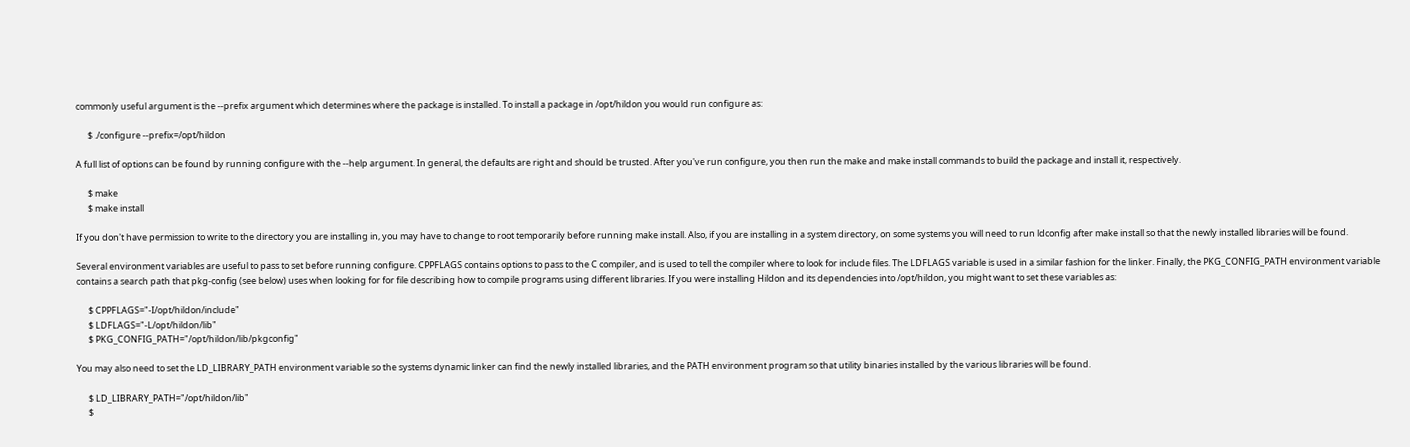commonly useful argument is the --prefix argument which determines where the package is installed. To install a package in /opt/hildon you would run configure as:

      $ ./configure --prefix=/opt/hildon

A full list of options can be found by running configure with the --help argument. In general, the defaults are right and should be trusted. After you've run configure, you then run the make and make install commands to build the package and install it, respectively.

      $ make
      $ make install

If you don't have permission to write to the directory you are installing in, you may have to change to root temporarily before running make install. Also, if you are installing in a system directory, on some systems you will need to run ldconfig after make install so that the newly installed libraries will be found.

Several environment variables are useful to pass to set before running configure. CPPFLAGS contains options to pass to the C compiler, and is used to tell the compiler where to look for include files. The LDFLAGS variable is used in a similar fashion for the linker. Finally, the PKG_CONFIG_PATH environment variable contains a search path that pkg-config (see below) uses when looking for for file describing how to compile programs using different libraries. If you were installing Hildon and its dependencies into /opt/hildon, you might want to set these variables as:

      $ CPPFLAGS="-I/opt/hildon/include"
      $ LDFLAGS="-L/opt/hildon/lib"
      $ PKG_CONFIG_PATH="/opt/hildon/lib/pkgconfig"

You may also need to set the LD_LIBRARY_PATH environment variable so the systems dynamic linker can find the newly installed libraries, and the PATH environment program so that utility binaries installed by the various libraries will be found.

      $ LD_LIBRARY_PATH="/opt/hildon/lib"
      $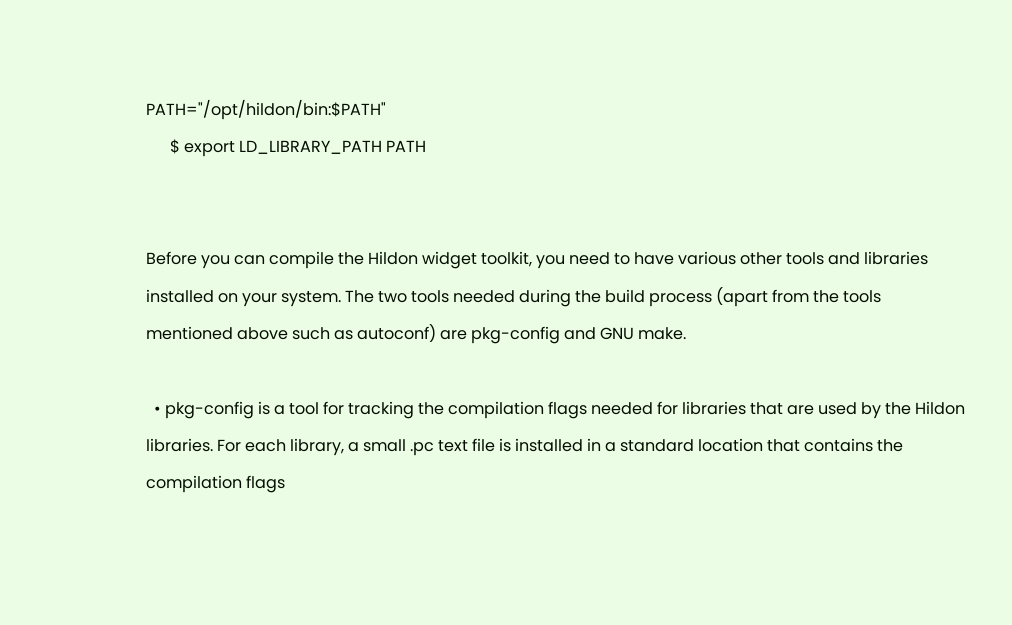PATH="/opt/hildon/bin:$PATH"
      $ export LD_LIBRARY_PATH PATH


Before you can compile the Hildon widget toolkit, you need to have various other tools and libraries installed on your system. The two tools needed during the build process (apart from the tools mentioned above such as autoconf) are pkg-config and GNU make.

  • pkg-config is a tool for tracking the compilation flags needed for libraries that are used by the Hildon libraries. For each library, a small .pc text file is installed in a standard location that contains the compilation flags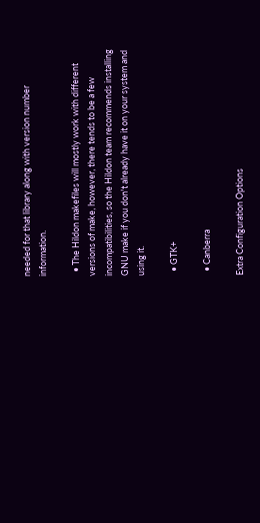needed for that library along with version number information.

  • The Hildon makefiles will mostly work with different versions of make, however, there tends to be a few incompatibilities, so the Hildon team recommends installing GNU make if you don't already have it on your system and using it.

  • GTK+

  • Canberra

Extra Configuration Options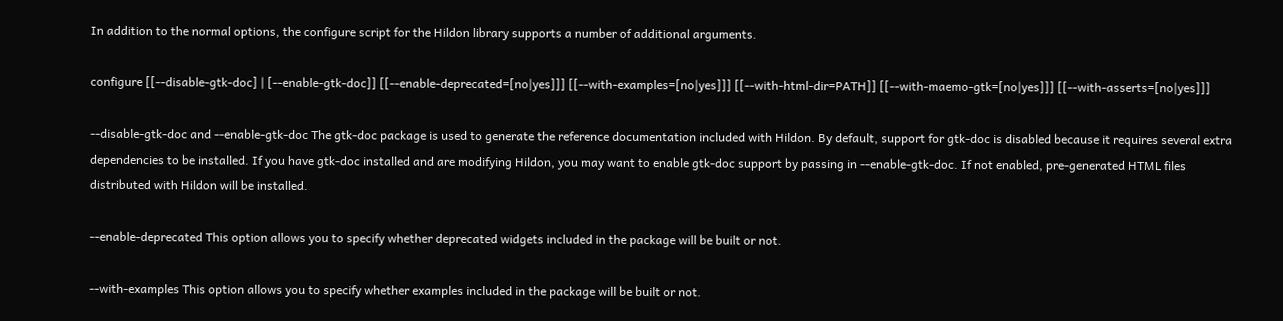In addition to the normal options, the configure script for the Hildon library supports a number of additional arguments.

configure [[--disable-gtk-doc] | [--enable-gtk-doc]] [[--enable-deprecated=[no|yes]]] [[--with-examples=[no|yes]]] [[--with-html-dir=PATH]] [[--with-maemo-gtk=[no|yes]]] [[--with-asserts=[no|yes]]]

--disable-gtk-doc and --enable-gtk-doc The gtk-doc package is used to generate the reference documentation included with Hildon. By default, support for gtk-doc is disabled because it requires several extra dependencies to be installed. If you have gtk-doc installed and are modifying Hildon, you may want to enable gtk-doc support by passing in --enable-gtk-doc. If not enabled, pre-generated HTML files distributed with Hildon will be installed.

--enable-deprecated This option allows you to specify whether deprecated widgets included in the package will be built or not.

--with-examples This option allows you to specify whether examples included in the package will be built or not.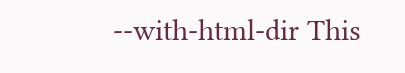--with-html-dir This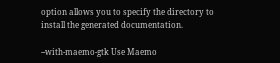option allows you to specify the directory to install the generated documentation.

--with-maemo-gtk Use Maemo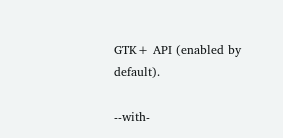GTK+ API (enabled by default).

--with-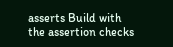asserts Build with the assertion checks